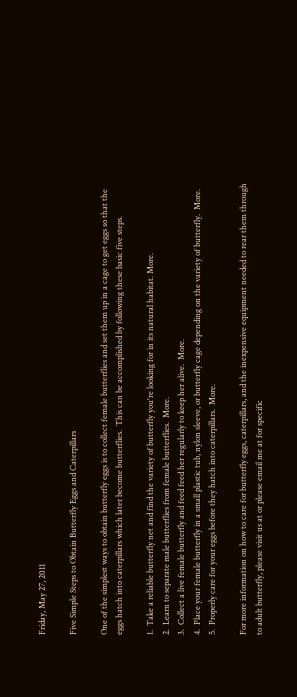Friday, May 27, 2011

Five Simple Steps to Obtain Butterfly Eggs and Caterpillars

One of the simplest ways to obtain butterfly eggs is to collect female butterflies and set them up in a cage to get eggs so that the eggs hatch into caterpillars which later become butterflies.  This can be accomplished by following these basic five steps.

1.  Take a reliable butterfly net and find the variety of butterfly you're looking for in its natural habitat. More.
2.  Learn to separate male butterflies from female butterflies.  More.
3.  Collect a live female butterfly and feed feed her regularly to keep her alive.  More.
4.  Place your female butterfly in a small plastic tub, nylon sleeve, or butterfly cage depending on the variety of butterfly.  More.
5.  Properly care for your eggs before they hatch into caterpillars.  More.

For more information on how to care for butterfly eggs, caterpillars, and the inexpensive equipment needed to rear them through to adult butterfly, please visit us at or please email me at for specific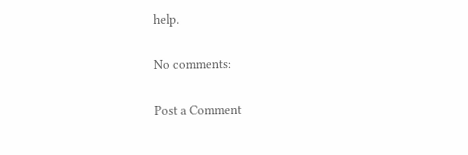help.

No comments:

Post a Comment